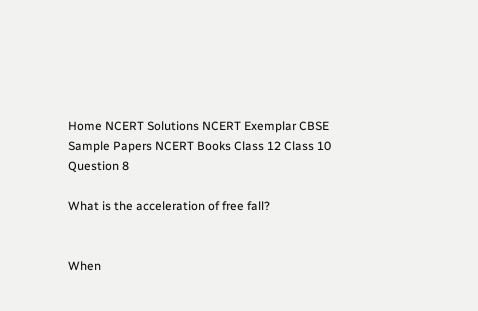Home NCERT Solutions NCERT Exemplar CBSE Sample Papers NCERT Books Class 12 Class 10
Question 8

What is the acceleration of free fall?


When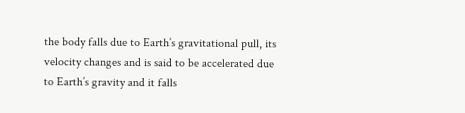the body falls due to Earth’s gravitational pull, its velocity changes and is said to be accelerated due to Earth’s gravity and it falls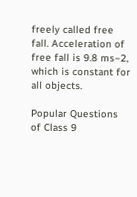freely called free fall. Acceleration of free fall is 9.8 ms−2, which is constant for all objects.

Popular Questions of Class 9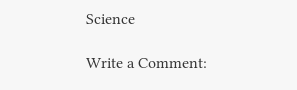Science

Write a Comment: